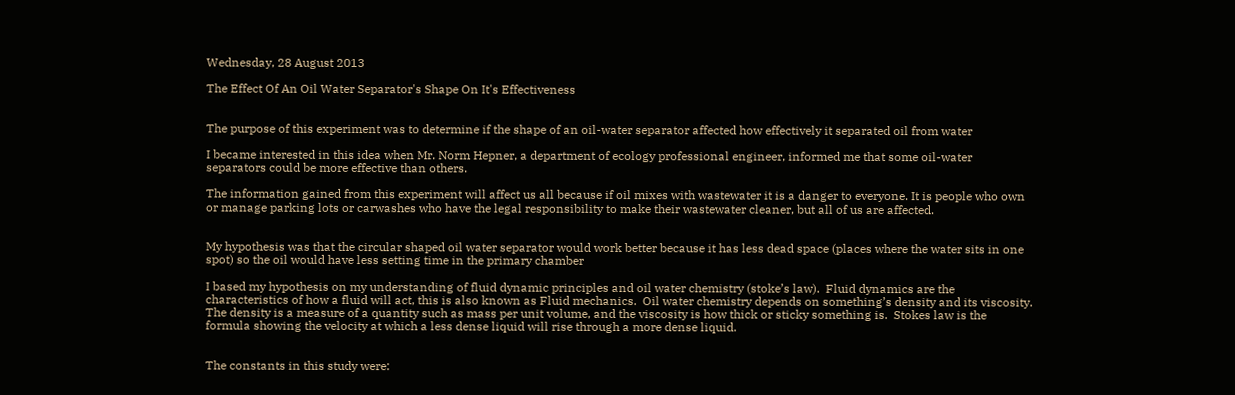Wednesday, 28 August 2013

The Effect Of An Oil Water Separator's Shape On It's Effectiveness


The purpose of this experiment was to determine if the shape of an oil-water separator affected how effectively it separated oil from water

I became interested in this idea when Mr. Norm Hepner, a department of ecology professional engineer, informed me that some oil-water separators could be more effective than others.

The information gained from this experiment will affect us all because if oil mixes with wastewater it is a danger to everyone. It is people who own or manage parking lots or carwashes who have the legal responsibility to make their wastewater cleaner, but all of us are affected.


My hypothesis was that the circular shaped oil water separator would work better because it has less dead space (places where the water sits in one spot) so the oil would have less setting time in the primary chamber

I based my hypothesis on my understanding of fluid dynamic principles and oil water chemistry (stoke’s law).  Fluid dynamics are the characteristics of how a fluid will act, this is also known as Fluid mechanics.  Oil water chemistry depends on something’s density and its viscosity.  The density is a measure of a quantity such as mass per unit volume, and the viscosity is how thick or sticky something is.  Stokes law is the formula showing the velocity at which a less dense liquid will rise through a more dense liquid.


The constants in this study were: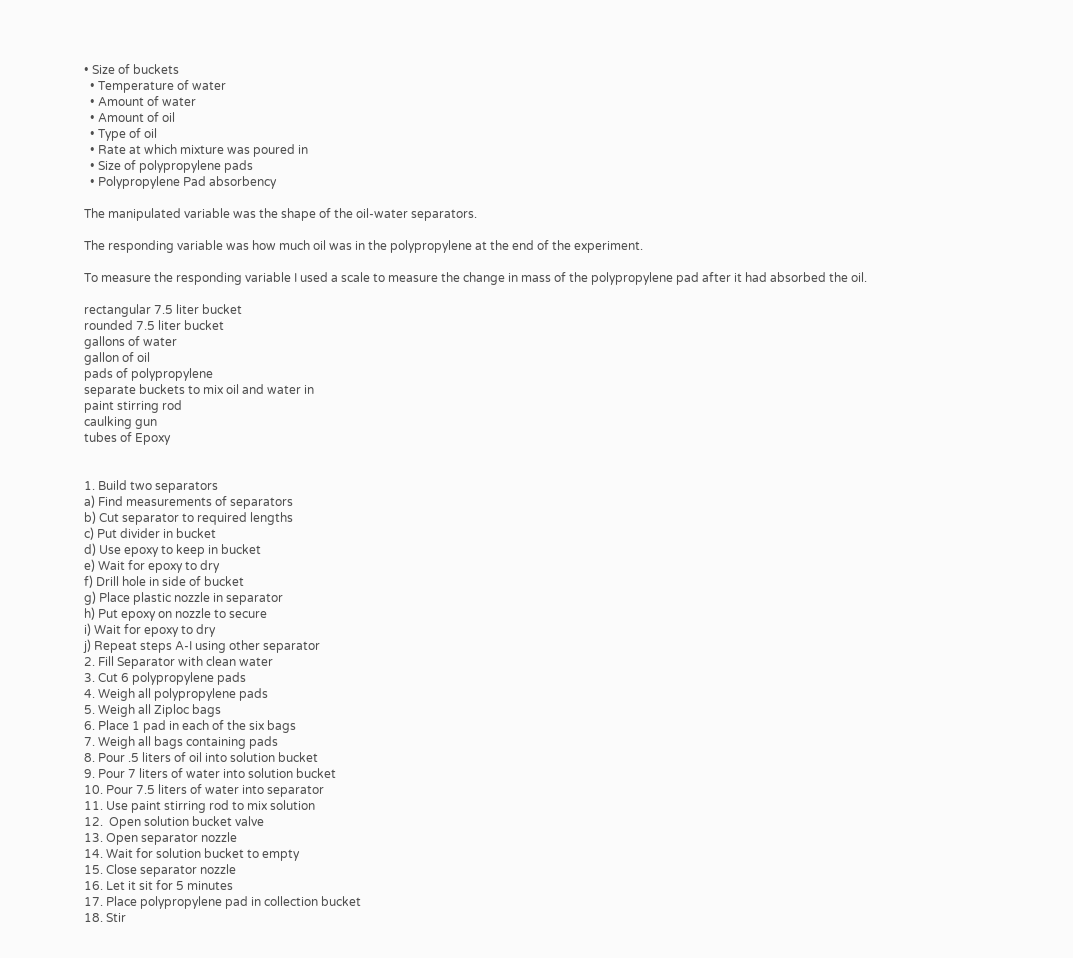• Size of buckets
  • Temperature of water
  • Amount of water
  • Amount of oil
  • Type of oil
  • Rate at which mixture was poured in
  • Size of polypropylene pads
  • Polypropylene Pad absorbency

The manipulated variable was the shape of the oil-water separators.

The responding variable was how much oil was in the polypropylene at the end of the experiment.

To measure the responding variable I used a scale to measure the change in mass of the polypropylene pad after it had absorbed the oil.

rectangular 7.5 liter bucket
rounded 7.5 liter bucket
gallons of water
gallon of oil
pads of polypropylene
separate buckets to mix oil and water in
paint stirring rod
caulking gun
tubes of Epoxy


1. Build two separators
a) Find measurements of separators
b) Cut separator to required lengths
c) Put divider in bucket
d) Use epoxy to keep in bucket
e) Wait for epoxy to dry
f) Drill hole in side of bucket
g) Place plastic nozzle in separator
h) Put epoxy on nozzle to secure
i) Wait for epoxy to dry
j) Repeat steps A-I using other separator
2. Fill Separator with clean water
3. Cut 6 polypropylene pads
4. Weigh all polypropylene pads
5. Weigh all Ziploc bags
6. Place 1 pad in each of the six bags
7. Weigh all bags containing pads
8. Pour .5 liters of oil into solution bucket
9. Pour 7 liters of water into solution bucket
10. Pour 7.5 liters of water into separator
11. Use paint stirring rod to mix solution
12.  Open solution bucket valve
13. Open separator nozzle
14. Wait for solution bucket to empty
15. Close separator nozzle
16. Let it sit for 5 minutes
17. Place polypropylene pad in collection bucket
18. Stir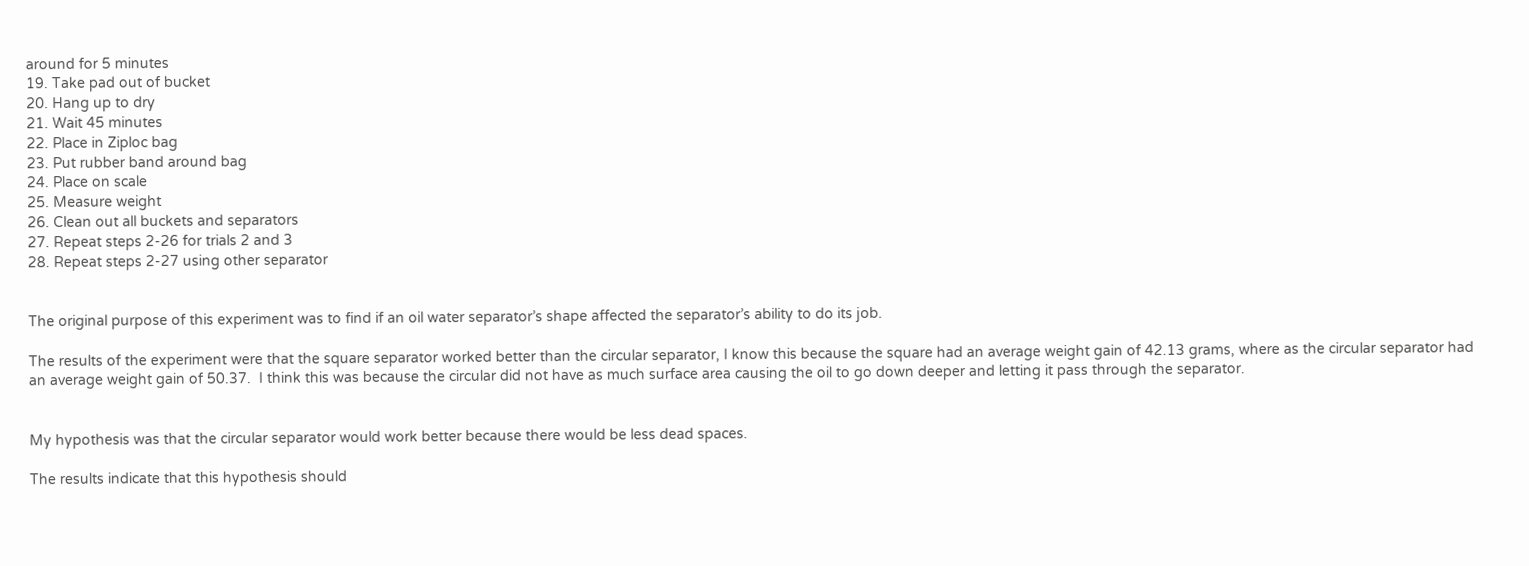around for 5 minutes
19. Take pad out of bucket
20. Hang up to dry
21. Wait 45 minutes
22. Place in Ziploc bag
23. Put rubber band around bag
24. Place on scale
25. Measure weight
26. Clean out all buckets and separators
27. Repeat steps 2-26 for trials 2 and 3
28. Repeat steps 2-27 using other separator


The original purpose of this experiment was to find if an oil water separator’s shape affected the separator’s ability to do its job.

The results of the experiment were that the square separator worked better than the circular separator, I know this because the square had an average weight gain of 42.13 grams, where as the circular separator had an average weight gain of 50.37.  I think this was because the circular did not have as much surface area causing the oil to go down deeper and letting it pass through the separator.


My hypothesis was that the circular separator would work better because there would be less dead spaces.

The results indicate that this hypothesis should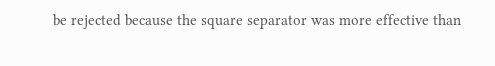be rejected because the square separator was more effective than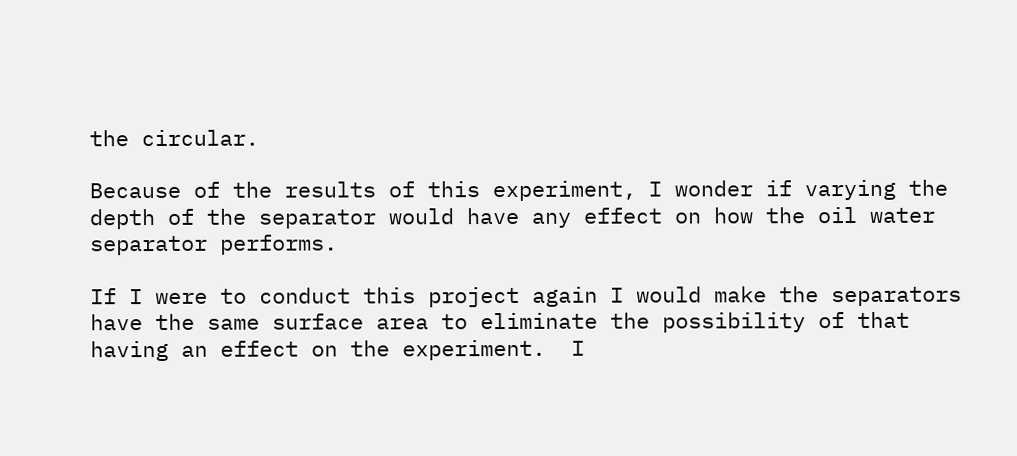the circular.

Because of the results of this experiment, I wonder if varying the depth of the separator would have any effect on how the oil water separator performs.

If I were to conduct this project again I would make the separators have the same surface area to eliminate the possibility of that having an effect on the experiment.  I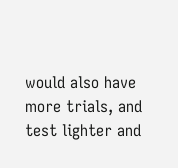would also have more trials, and test lighter and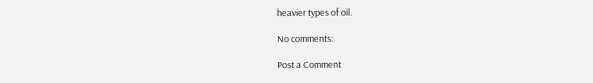heavier types of oil.

No comments:

Post a Comment